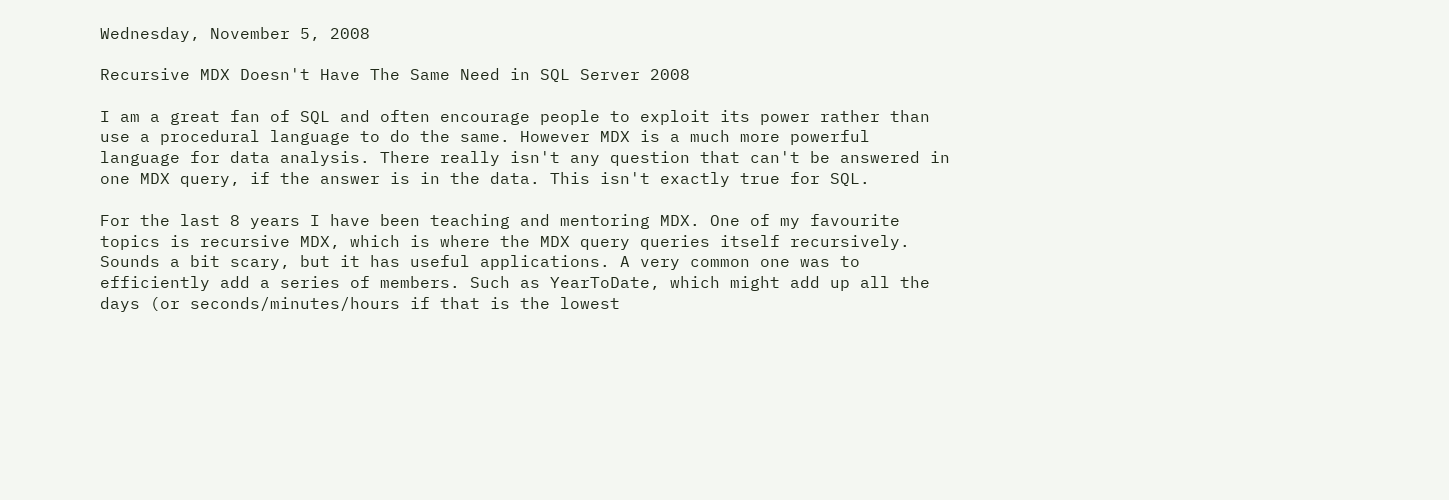Wednesday, November 5, 2008

Recursive MDX Doesn't Have The Same Need in SQL Server 2008

I am a great fan of SQL and often encourage people to exploit its power rather than use a procedural language to do the same. However MDX is a much more powerful language for data analysis. There really isn't any question that can't be answered in one MDX query, if the answer is in the data. This isn't exactly true for SQL.

For the last 8 years I have been teaching and mentoring MDX. One of my favourite topics is recursive MDX, which is where the MDX query queries itself recursively. Sounds a bit scary, but it has useful applications. A very common one was to efficiently add a series of members. Such as YearToDate, which might add up all the days (or seconds/minutes/hours if that is the lowest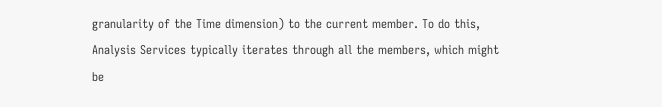granularity of the Time dimension) to the current member. To do this, Analysis Services typically iterates through all the members, which might be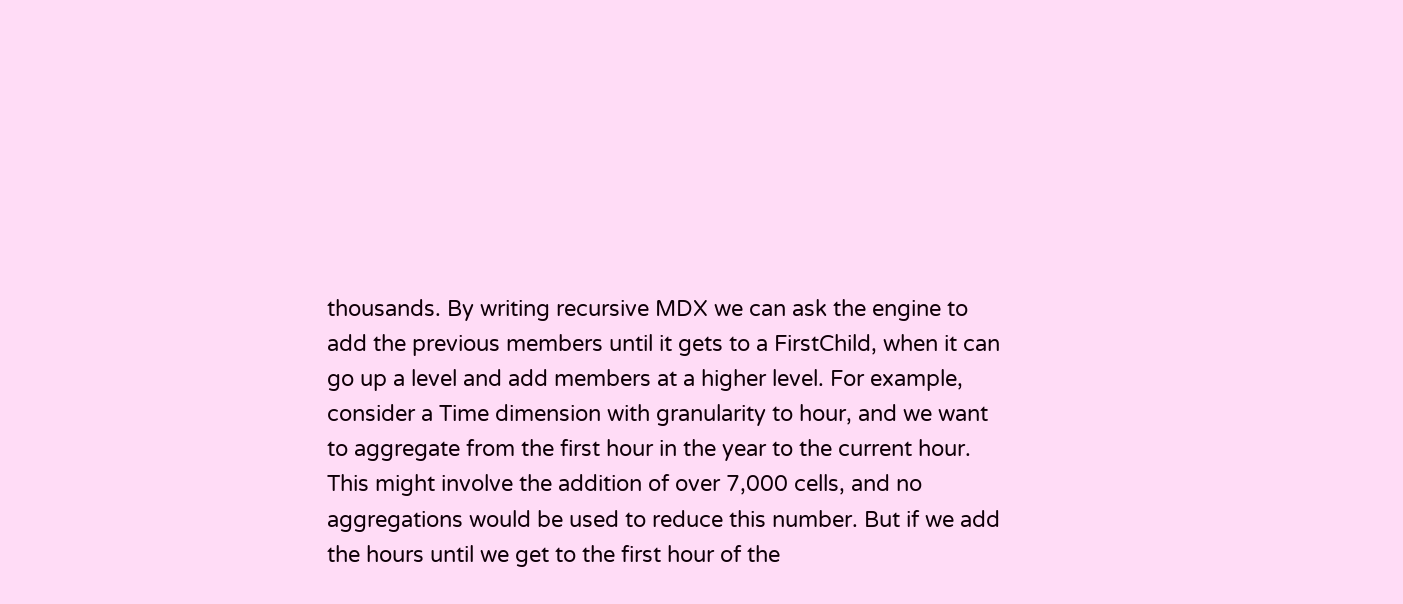thousands. By writing recursive MDX we can ask the engine to add the previous members until it gets to a FirstChild, when it can go up a level and add members at a higher level. For example, consider a Time dimension with granularity to hour, and we want to aggregate from the first hour in the year to the current hour. This might involve the addition of over 7,000 cells, and no aggregations would be used to reduce this number. But if we add the hours until we get to the first hour of the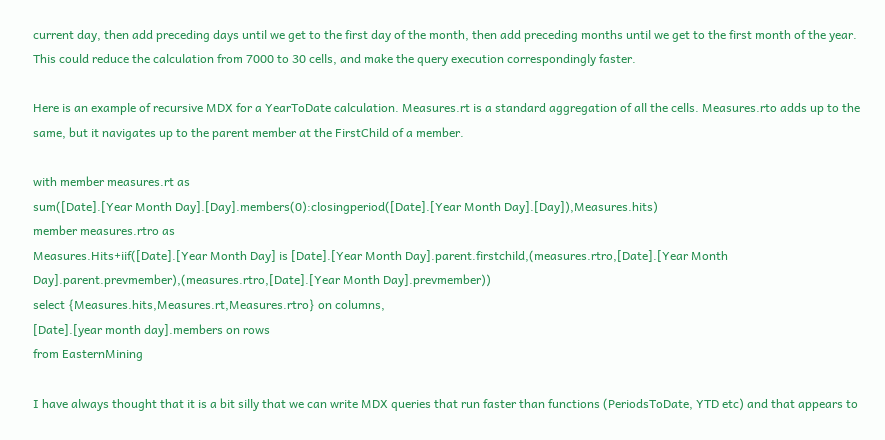current day, then add preceding days until we get to the first day of the month, then add preceding months until we get to the first month of the year. This could reduce the calculation from 7000 to 30 cells, and make the query execution correspondingly faster.

Here is an example of recursive MDX for a YearToDate calculation. Measures.rt is a standard aggregation of all the cells. Measures.rto adds up to the same, but it navigates up to the parent member at the FirstChild of a member.

with member measures.rt as
sum([Date].[Year Month Day].[Day].members(0):closingperiod([Date].[Year Month Day].[Day]),Measures.hits)
member measures.rtro as
Measures.Hits+iif([Date].[Year Month Day] is [Date].[Year Month Day].parent.firstchild,(measures.rtro,[Date].[Year Month Day].parent.prevmember),(measures.rtro,[Date].[Year Month Day].prevmember))
select {Measures.hits,Measures.rt,Measures.rtro} on columns,
[Date].[year month day].members on rows
from EasternMining

I have always thought that it is a bit silly that we can write MDX queries that run faster than functions (PeriodsToDate, YTD etc) and that appears to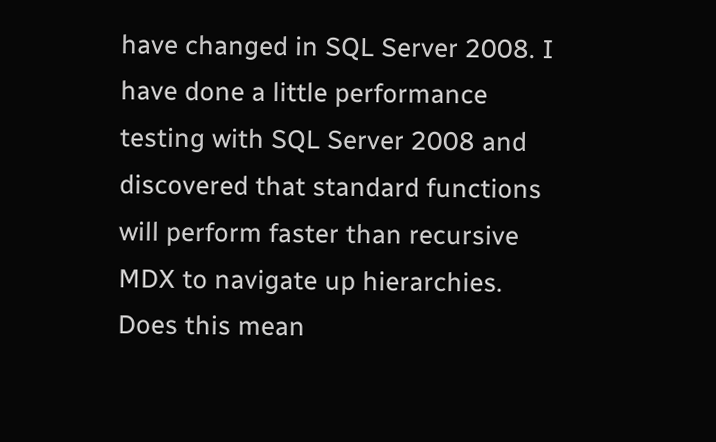have changed in SQL Server 2008. I have done a little performance testing with SQL Server 2008 and discovered that standard functions will perform faster than recursive MDX to navigate up hierarchies. Does this mean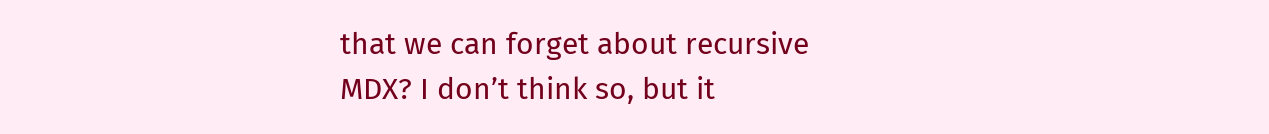that we can forget about recursive MDX? I don’t think so, but it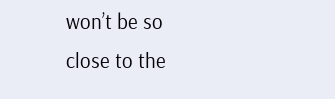won’t be so close to the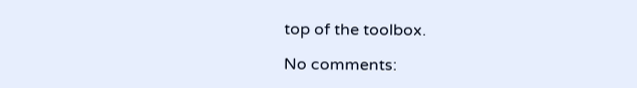top of the toolbox.

No comments: